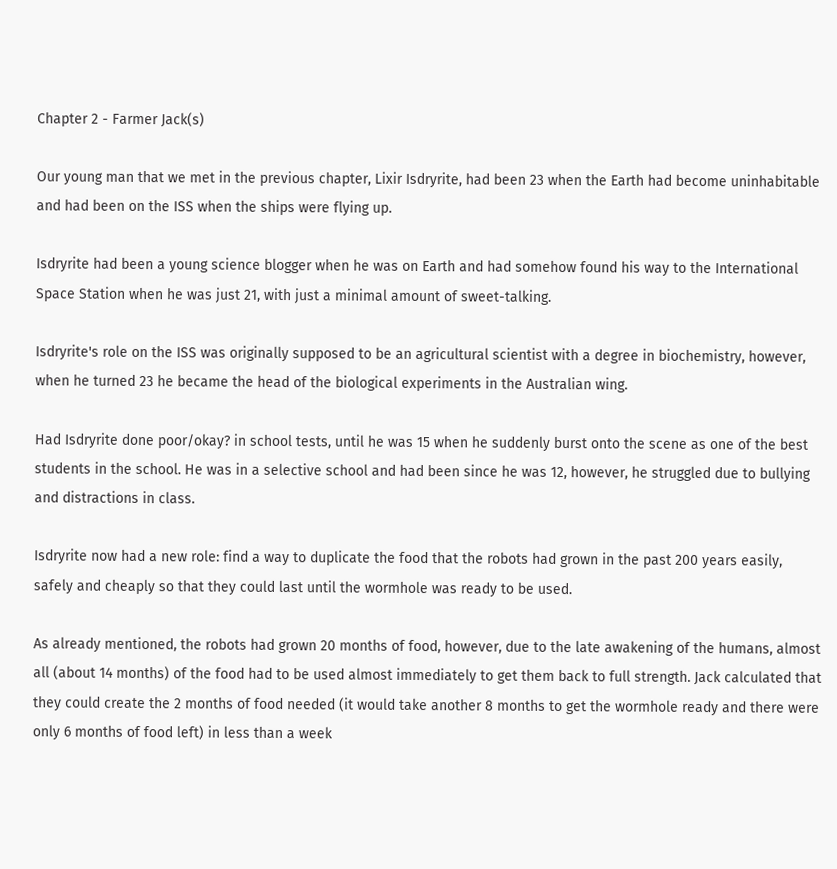Chapter 2 - Farmer Jack(s)

Our young man that we met in the previous chapter, Lixir Isdryrite, had been 23 when the Earth had become uninhabitable and had been on the ISS when the ships were flying up.

Isdryrite had been a young science blogger when he was on Earth and had somehow found his way to the International Space Station when he was just 21, with just a minimal amount of sweet-talking.

Isdryrite's role on the ISS was originally supposed to be an agricultural scientist with a degree in biochemistry, however, when he turned 23 he became the head of the biological experiments in the Australian wing.

Had Isdryrite done poor/okay? in school tests, until he was 15 when he suddenly burst onto the scene as one of the best students in the school. He was in a selective school and had been since he was 12, however, he struggled due to bullying and distractions in class.

Isdryrite now had a new role: find a way to duplicate the food that the robots had grown in the past 200 years easily, safely and cheaply so that they could last until the wormhole was ready to be used.

As already mentioned, the robots had grown 20 months of food, however, due to the late awakening of the humans, almost all (about 14 months) of the food had to be used almost immediately to get them back to full strength. Jack calculated that they could create the 2 months of food needed (it would take another 8 months to get the wormhole ready and there were only 6 months of food left) in less than a week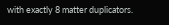with exactly 8 matter duplicators.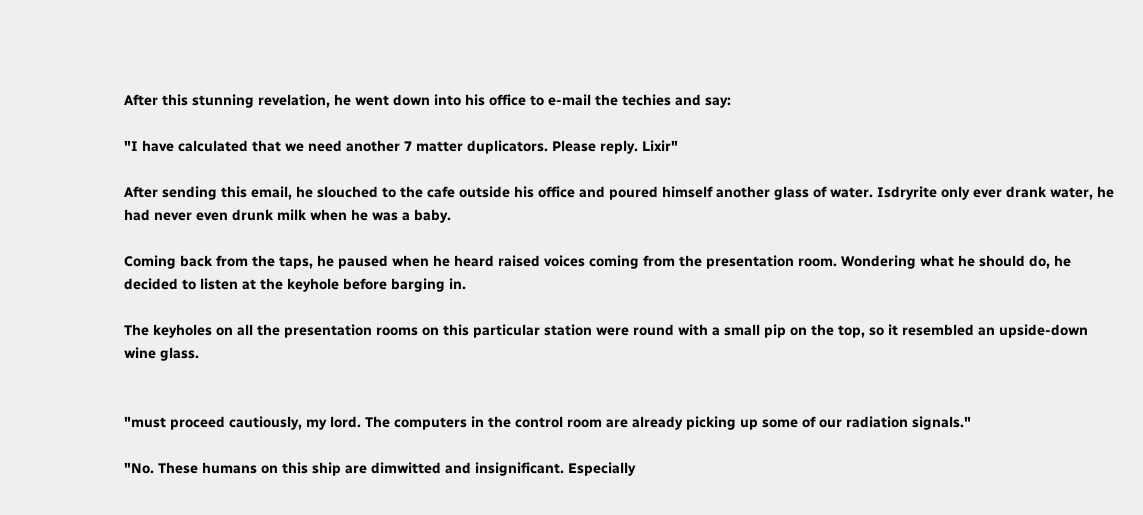After this stunning revelation, he went down into his office to e-mail the techies and say:

"I have calculated that we need another 7 matter duplicators. Please reply. Lixir"

After sending this email, he slouched to the cafe outside his office and poured himself another glass of water. Isdryrite only ever drank water, he had never even drunk milk when he was a baby.

Coming back from the taps, he paused when he heard raised voices coming from the presentation room. Wondering what he should do, he decided to listen at the keyhole before barging in.

The keyholes on all the presentation rooms on this particular station were round with a small pip on the top, so it resembled an upside-down wine glass.


"must proceed cautiously, my lord. The computers in the control room are already picking up some of our radiation signals."

"No. These humans on this ship are dimwitted and insignificant. Especially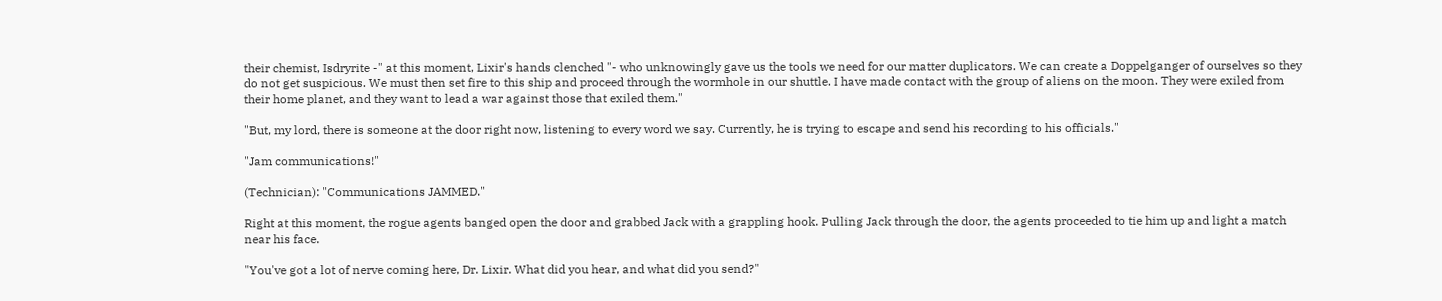their chemist, Isdryrite -" at this moment, Lixir's hands clenched "- who unknowingly gave us the tools we need for our matter duplicators. We can create a Doppelganger of ourselves so they do not get suspicious. We must then set fire to this ship and proceed through the wormhole in our shuttle. I have made contact with the group of aliens on the moon. They were exiled from their home planet, and they want to lead a war against those that exiled them."

"But, my lord, there is someone at the door right now, listening to every word we say. Currently, he is trying to escape and send his recording to his officials."

"Jam communications!"

(Technician): "Communications JAMMED."

Right at this moment, the rogue agents banged open the door and grabbed Jack with a grappling hook. Pulling Jack through the door, the agents proceeded to tie him up and light a match near his face.

"You've got a lot of nerve coming here, Dr. Lixir. What did you hear, and what did you send?"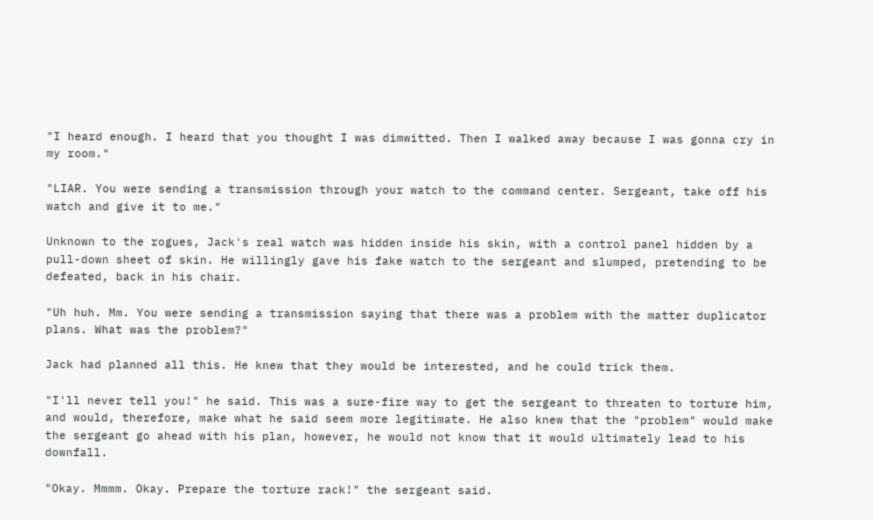"I heard enough. I heard that you thought I was dimwitted. Then I walked away because I was gonna cry in my room."

"LIAR. You were sending a transmission through your watch to the command center. Sergeant, take off his watch and give it to me."

Unknown to the rogues, Jack's real watch was hidden inside his skin, with a control panel hidden by a pull-down sheet of skin. He willingly gave his fake watch to the sergeant and slumped, pretending to be defeated, back in his chair.

"Uh huh. Mm. You were sending a transmission saying that there was a problem with the matter duplicator plans. What was the problem?"

Jack had planned all this. He knew that they would be interested, and he could trick them.

"I'll never tell you!" he said. This was a sure-fire way to get the sergeant to threaten to torture him, and would, therefore, make what he said seem more legitimate. He also knew that the "problem" would make the sergeant go ahead with his plan, however, he would not know that it would ultimately lead to his downfall.

"Okay. Mmmm. Okay. Prepare the torture rack!" the sergeant said.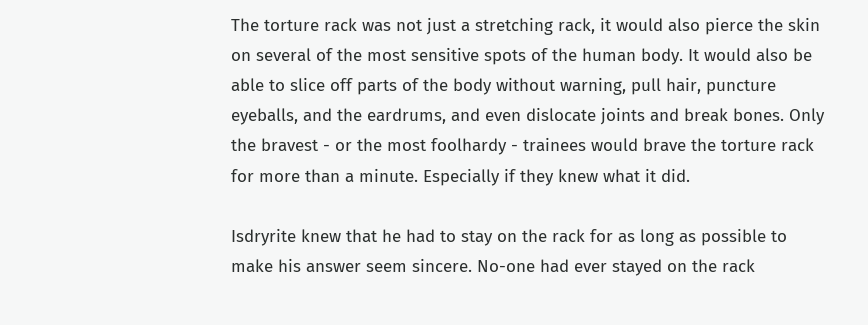The torture rack was not just a stretching rack, it would also pierce the skin on several of the most sensitive spots of the human body. It would also be able to slice off parts of the body without warning, pull hair, puncture eyeballs, and the eardrums, and even dislocate joints and break bones. Only the bravest - or the most foolhardy - trainees would brave the torture rack for more than a minute. Especially if they knew what it did.

Isdryrite knew that he had to stay on the rack for as long as possible to make his answer seem sincere. No-one had ever stayed on the rack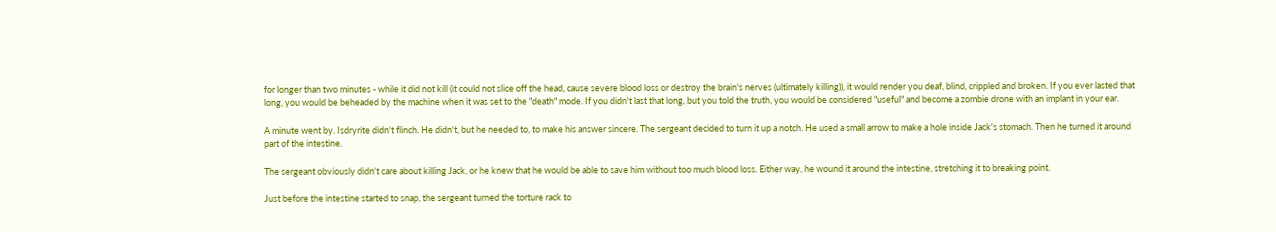for longer than two minutes - while it did not kill (it could not slice off the head, cause severe blood loss or destroy the brain's nerves (ultimately killing)), it would render you deaf, blind, crippled and broken. If you ever lasted that long, you would be beheaded by the machine when it was set to the "death" mode. If you didn't last that long, but you told the truth, you would be considered "useful" and become a zombie drone with an implant in your ear.

A minute went by. Isdryrite didn't flinch. He didn't, but he needed to, to make his answer sincere. The sergeant decided to turn it up a notch. He used a small arrow to make a hole inside Jack's stomach. Then he turned it around part of the intestine.

The sergeant obviously didn't care about killing Jack, or he knew that he would be able to save him without too much blood loss. Either way, he wound it around the intestine, stretching it to breaking point.

Just before the intestine started to snap, the sergeant turned the torture rack to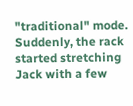"traditional" mode. Suddenly, the rack started stretching Jack with a few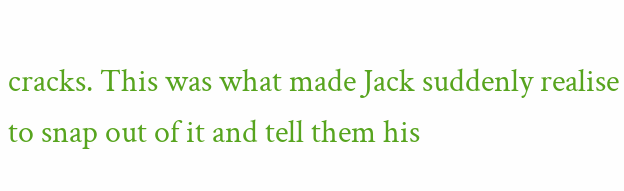cracks. This was what made Jack suddenly realise to snap out of it and tell them his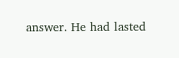answer. He had lasted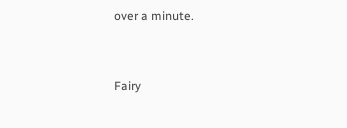over a minute.


Fairy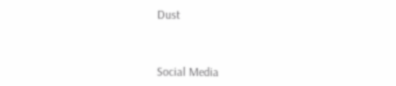Dust



Social Media